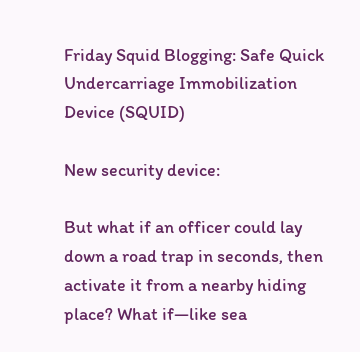Friday Squid Blogging: Safe Quick Undercarriage Immobilization Device (SQUID)

New security device:

But what if an officer could lay down a road trap in seconds, then activate it from a nearby hiding place? What if—like sea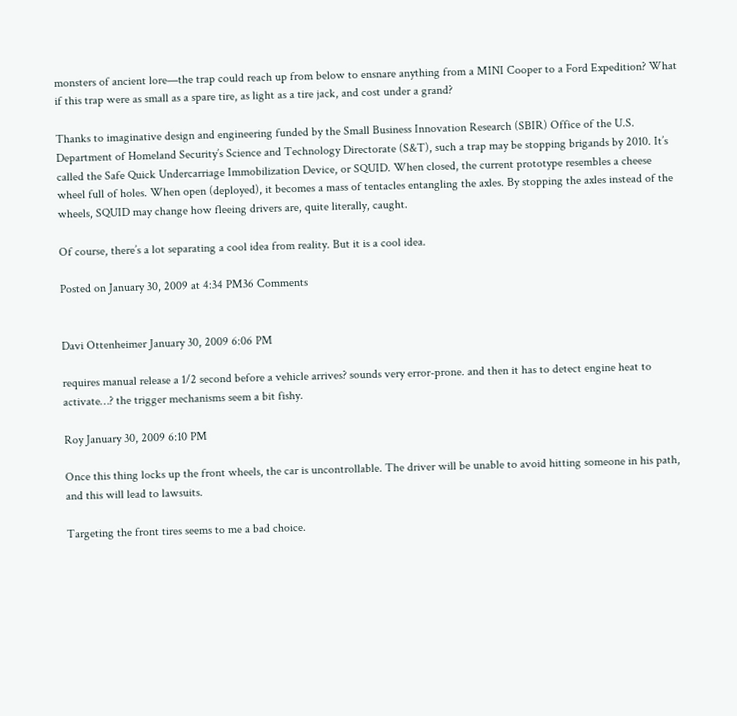monsters of ancient lore—the trap could reach up from below to ensnare anything from a MINI Cooper to a Ford Expedition? What if this trap were as small as a spare tire, as light as a tire jack, and cost under a grand?

Thanks to imaginative design and engineering funded by the Small Business Innovation Research (SBIR) Office of the U.S. Department of Homeland Security’s Science and Technology Directorate (S&T), such a trap may be stopping brigands by 2010. It’s called the Safe Quick Undercarriage Immobilization Device, or SQUID. When closed, the current prototype resembles a cheese wheel full of holes. When open (deployed), it becomes a mass of tentacles entangling the axles. By stopping the axles instead of the wheels, SQUID may change how fleeing drivers are, quite literally, caught.

Of course, there’s a lot separating a cool idea from reality. But it is a cool idea.

Posted on January 30, 2009 at 4:34 PM36 Comments


Davi Ottenheimer January 30, 2009 6:06 PM

requires manual release a 1/2 second before a vehicle arrives? sounds very error-prone. and then it has to detect engine heat to activate…? the trigger mechanisms seem a bit fishy.

Roy January 30, 2009 6:10 PM

Once this thing locks up the front wheels, the car is uncontrollable. The driver will be unable to avoid hitting someone in his path, and this will lead to lawsuits.

Targeting the front tires seems to me a bad choice.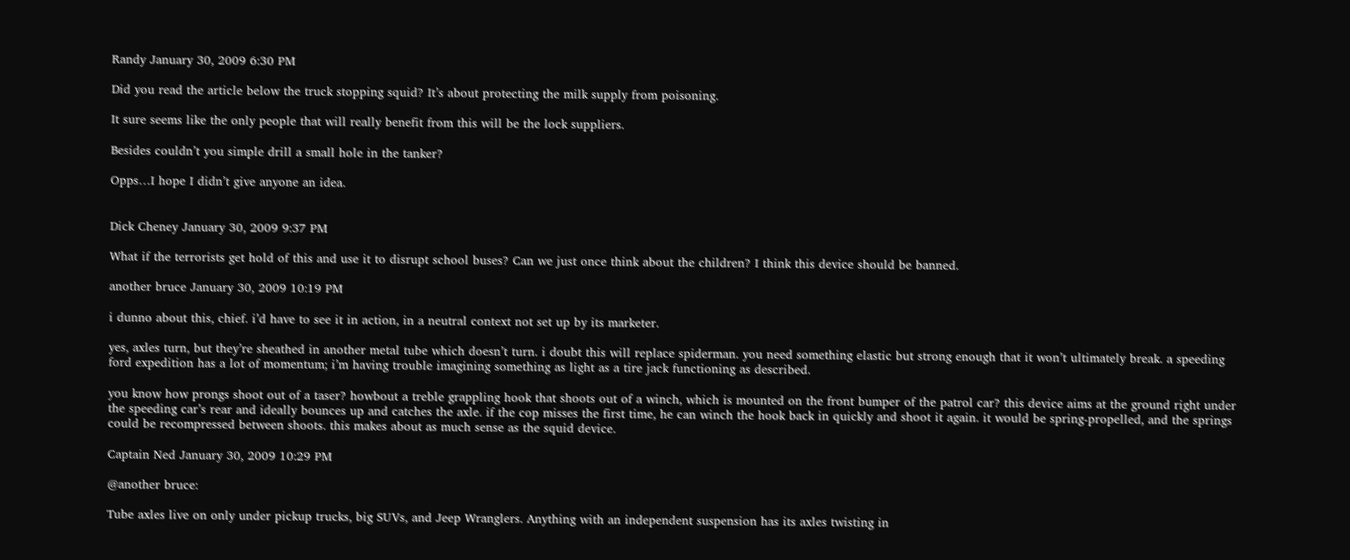Randy January 30, 2009 6:30 PM

Did you read the article below the truck stopping squid? It’s about protecting the milk supply from poisoning.

It sure seems like the only people that will really benefit from this will be the lock suppliers.

Besides couldn’t you simple drill a small hole in the tanker?

Opps…I hope I didn’t give anyone an idea.


Dick Cheney January 30, 2009 9:37 PM

What if the terrorists get hold of this and use it to disrupt school buses? Can we just once think about the children? I think this device should be banned.

another bruce January 30, 2009 10:19 PM

i dunno about this, chief. i’d have to see it in action, in a neutral context not set up by its marketer.

yes, axles turn, but they’re sheathed in another metal tube which doesn’t turn. i doubt this will replace spiderman. you need something elastic but strong enough that it won’t ultimately break. a speeding ford expedition has a lot of momentum; i’m having trouble imagining something as light as a tire jack functioning as described.

you know how prongs shoot out of a taser? howbout a treble grappling hook that shoots out of a winch, which is mounted on the front bumper of the patrol car? this device aims at the ground right under the speeding car’s rear and ideally bounces up and catches the axle. if the cop misses the first time, he can winch the hook back in quickly and shoot it again. it would be spring-propelled, and the springs could be recompressed between shoots. this makes about as much sense as the squid device.

Captain Ned January 30, 2009 10:29 PM

@another bruce:

Tube axles live on only under pickup trucks, big SUVs, and Jeep Wranglers. Anything with an independent suspension has its axles twisting in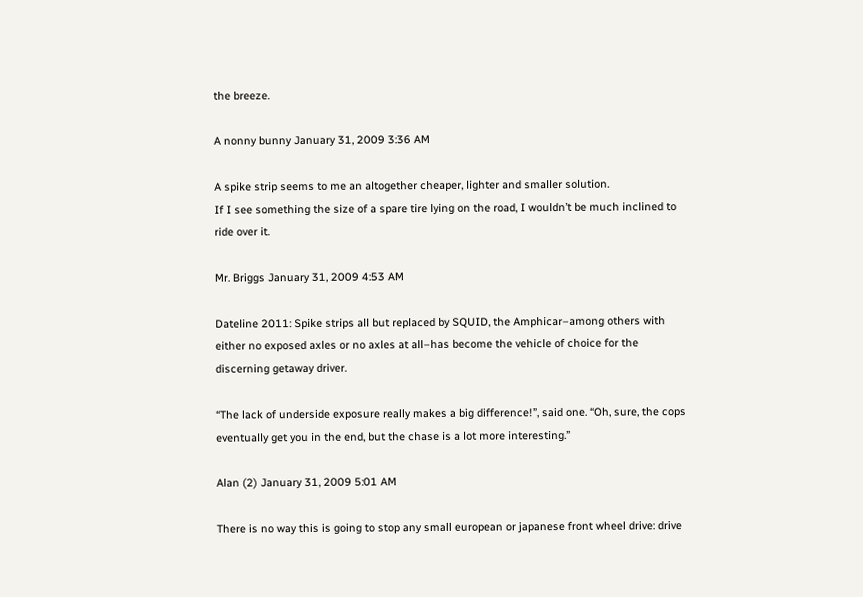the breeze.

A nonny bunny January 31, 2009 3:36 AM

A spike strip seems to me an altogether cheaper, lighter and smaller solution.
If I see something the size of a spare tire lying on the road, I wouldn’t be much inclined to ride over it.

Mr. Briggs January 31, 2009 4:53 AM

Dateline 2011: Spike strips all but replaced by SQUID, the Amphicar–among others with either no exposed axles or no axles at all–has become the vehicle of choice for the discerning getaway driver.

“The lack of underside exposure really makes a big difference!”, said one. “Oh, sure, the cops eventually get you in the end, but the chase is a lot more interesting.”

Alan (2) January 31, 2009 5:01 AM

There is no way this is going to stop any small european or japanese front wheel drive: drive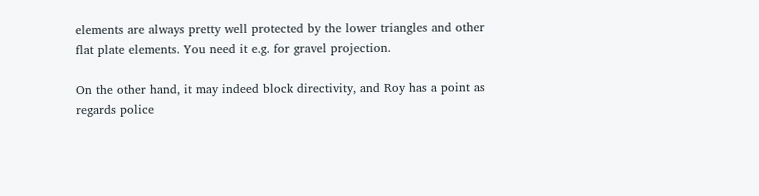elements are always pretty well protected by the lower triangles and other flat plate elements. You need it e.g. for gravel projection.

On the other hand, it may indeed block directivity, and Roy has a point as regards police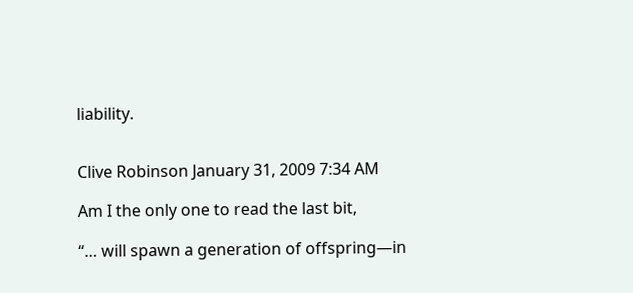liability.


Clive Robinson January 31, 2009 7:34 AM

Am I the only one to read the last bit,

“… will spawn a generation of offspring—in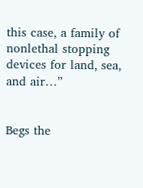this case, a family of nonlethal stopping devices for land, sea, and air…”


Begs the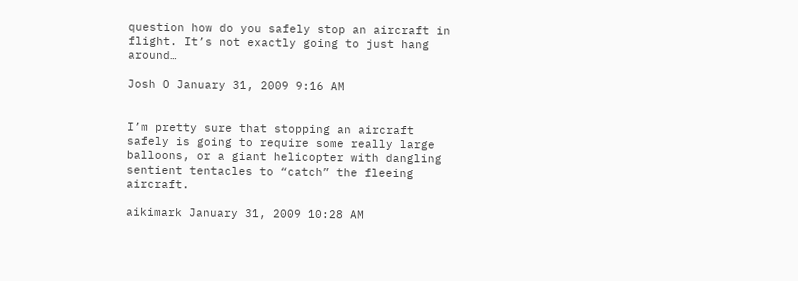question how do you safely stop an aircraft in flight. It’s not exactly going to just hang around…

Josh O January 31, 2009 9:16 AM


I’m pretty sure that stopping an aircraft safely is going to require some really large balloons, or a giant helicopter with dangling sentient tentacles to “catch” the fleeing aircraft.

aikimark January 31, 2009 10:28 AM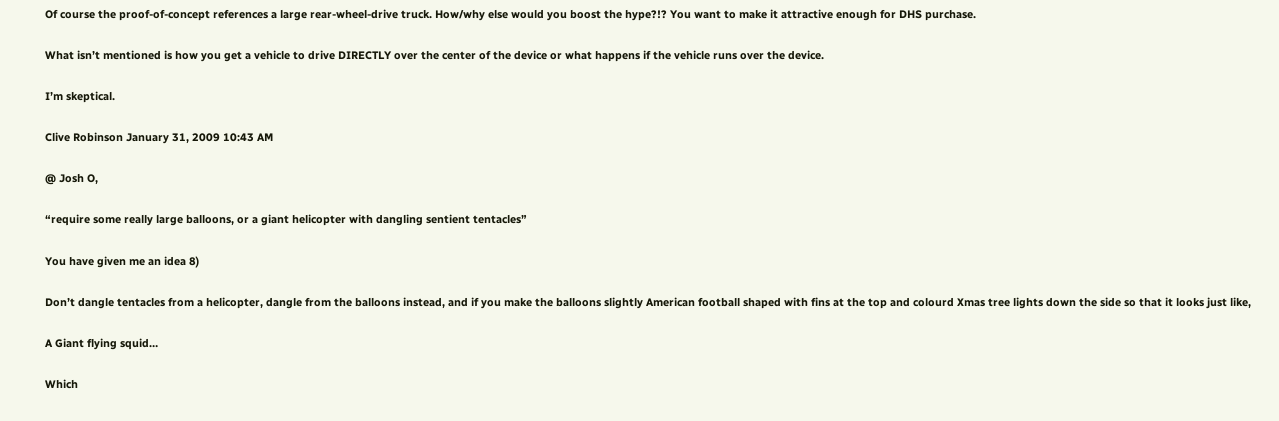Of course the proof-of-concept references a large rear-wheel-drive truck. How/why else would you boost the hype?!? You want to make it attractive enough for DHS purchase.

What isn’t mentioned is how you get a vehicle to drive DIRECTLY over the center of the device or what happens if the vehicle runs over the device.

I’m skeptical.

Clive Robinson January 31, 2009 10:43 AM

@ Josh O,

“require some really large balloons, or a giant helicopter with dangling sentient tentacles”

You have given me an idea 8)

Don’t dangle tentacles from a helicopter, dangle from the balloons instead, and if you make the balloons slightly American football shaped with fins at the top and colourd Xmas tree lights down the side so that it looks just like,

A Giant flying squid…

Which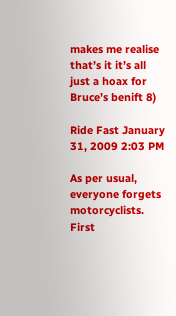makes me realise that’s it it’s all just a hoax for Bruce’s benift 8)

Ride Fast January 31, 2009 2:03 PM

As per usual, everyone forgets motorcyclists. First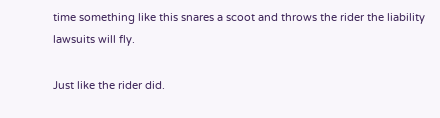time something like this snares a scoot and throws the rider the liability lawsuits will fly.

Just like the rider did.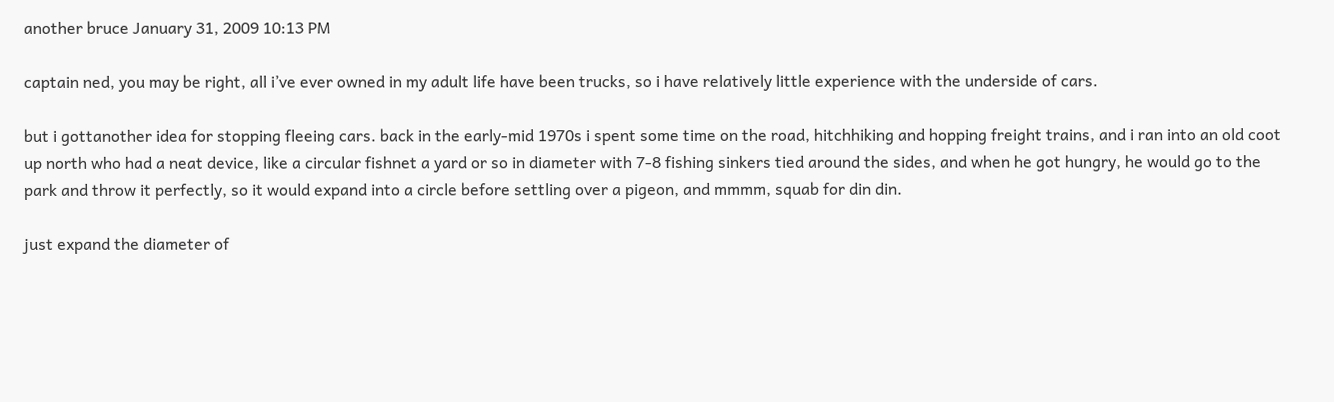another bruce January 31, 2009 10:13 PM

captain ned, you may be right, all i’ve ever owned in my adult life have been trucks, so i have relatively little experience with the underside of cars.

but i gottanother idea for stopping fleeing cars. back in the early-mid 1970s i spent some time on the road, hitchhiking and hopping freight trains, and i ran into an old coot up north who had a neat device, like a circular fishnet a yard or so in diameter with 7-8 fishing sinkers tied around the sides, and when he got hungry, he would go to the park and throw it perfectly, so it would expand into a circle before settling over a pigeon, and mmmm, squab for din din.

just expand the diameter of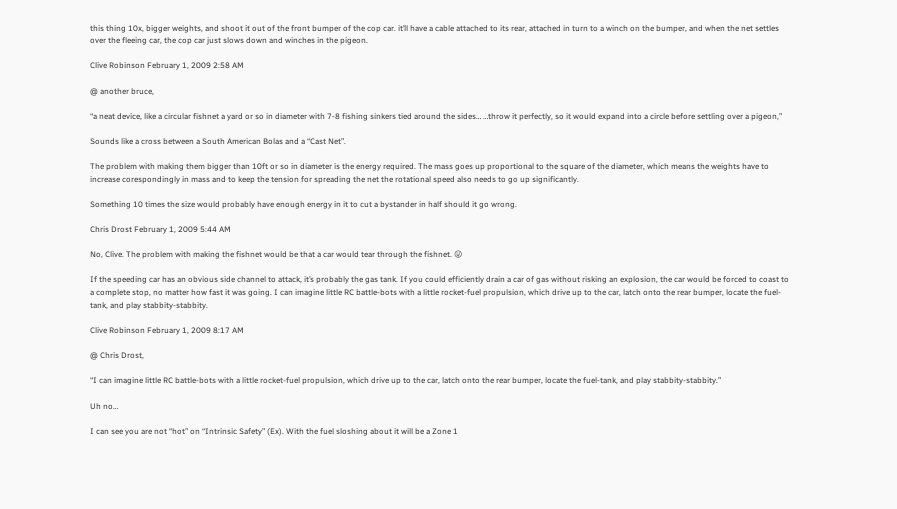this thing 10x, bigger weights, and shoot it out of the front bumper of the cop car. it’ll have a cable attached to its rear, attached in turn to a winch on the bumper, and when the net settles over the fleeing car, the cop car just slows down and winches in the pigeon.

Clive Robinson February 1, 2009 2:58 AM

@ another bruce,

“a neat device, like a circular fishnet a yard or so in diameter with 7-8 fishing sinkers tied around the sides… …throw it perfectly, so it would expand into a circle before settling over a pigeon,”

Sounds like a cross between a South American Bolas and a “Cast Net”.

The problem with making them bigger than 10ft or so in diameter is the energy required. The mass goes up proportional to the square of the diameter, which means the weights have to increase corespondingly in mass and to keep the tension for spreading the net the rotational speed also needs to go up significantly.

Something 10 times the size would probably have enough energy in it to cut a bystander in half should it go wrong.

Chris Drost February 1, 2009 5:44 AM

No, Clive. The problem with making the fishnet would be that a car would tear through the fishnet. 😛

If the speeding car has an obvious side channel to attack, it’s probably the gas tank. If you could efficiently drain a car of gas without risking an explosion, the car would be forced to coast to a complete stop, no matter how fast it was going. I can imagine little RC battle-bots with a little rocket-fuel propulsion, which drive up to the car, latch onto the rear bumper, locate the fuel-tank, and play stabbity-stabbity.

Clive Robinson February 1, 2009 8:17 AM

@ Chris Drost,

“I can imagine little RC battle-bots with a little rocket-fuel propulsion, which drive up to the car, latch onto the rear bumper, locate the fuel-tank, and play stabbity-stabbity.”

Uh no…

I can see you are not “hot” on “Intrinsic Safety” (Ex). With the fuel sloshing about it will be a Zone 1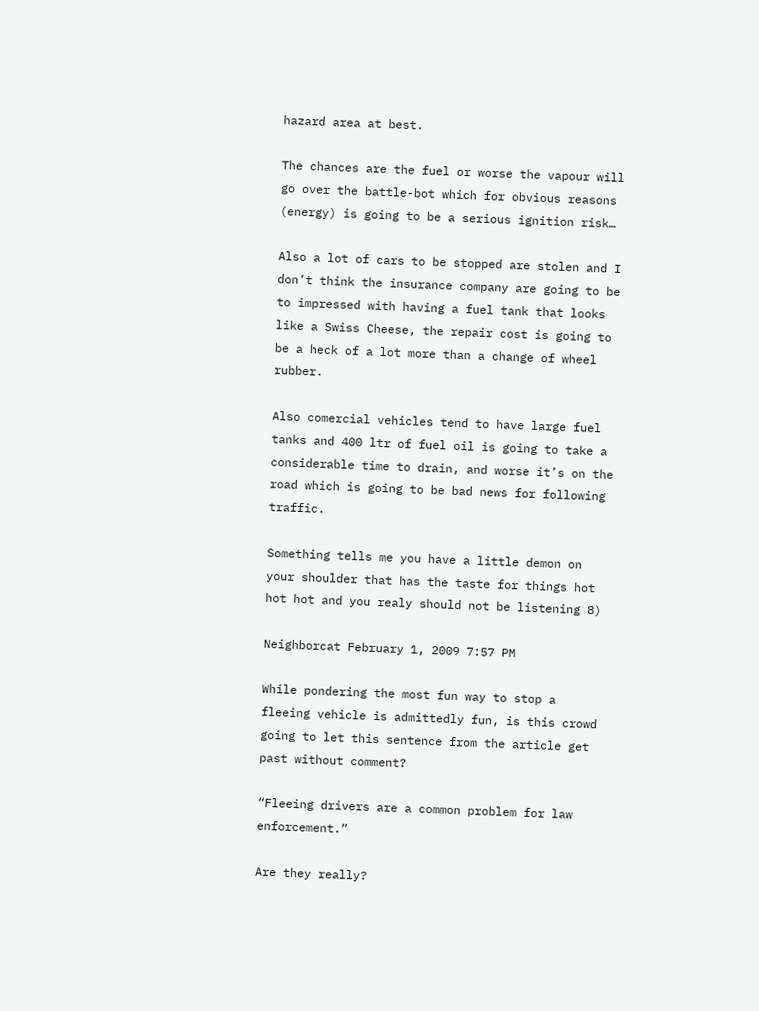hazard area at best.

The chances are the fuel or worse the vapour will go over the battle-bot which for obvious reasons (energy) is going to be a serious ignition risk…

Also a lot of cars to be stopped are stolen and I don’t think the insurance company are going to be to impressed with having a fuel tank that looks like a Swiss Cheese, the repair cost is going to be a heck of a lot more than a change of wheel rubber.

Also comercial vehicles tend to have large fuel tanks and 400 ltr of fuel oil is going to take a considerable time to drain, and worse it’s on the road which is going to be bad news for following traffic.

Something tells me you have a little demon on your shoulder that has the taste for things hot hot hot and you realy should not be listening 8)

Neighborcat February 1, 2009 7:57 PM

While pondering the most fun way to stop a fleeing vehicle is admittedly fun, is this crowd going to let this sentence from the article get past without comment?

“Fleeing drivers are a common problem for law enforcement.”

Are they really?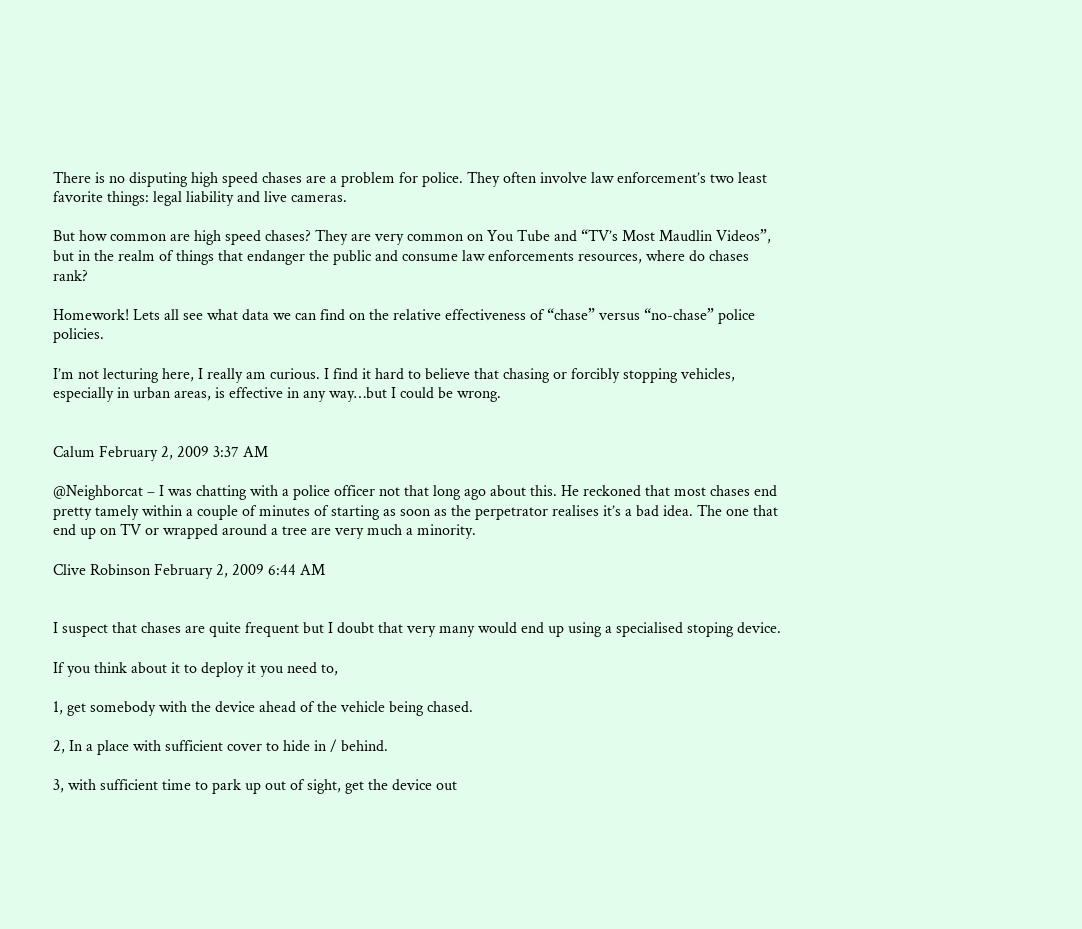There is no disputing high speed chases are a problem for police. They often involve law enforcement’s two least favorite things: legal liability and live cameras.

But how common are high speed chases? They are very common on You Tube and “TV’s Most Maudlin Videos”, but in the realm of things that endanger the public and consume law enforcements resources, where do chases rank?

Homework! Lets all see what data we can find on the relative effectiveness of “chase” versus “no-chase” police policies.

I’m not lecturing here, I really am curious. I find it hard to believe that chasing or forcibly stopping vehicles, especially in urban areas, is effective in any way…but I could be wrong.


Calum February 2, 2009 3:37 AM

@Neighborcat – I was chatting with a police officer not that long ago about this. He reckoned that most chases end pretty tamely within a couple of minutes of starting as soon as the perpetrator realises it’s a bad idea. The one that end up on TV or wrapped around a tree are very much a minority.

Clive Robinson February 2, 2009 6:44 AM


I suspect that chases are quite frequent but I doubt that very many would end up using a specialised stoping device.

If you think about it to deploy it you need to,

1, get somebody with the device ahead of the vehicle being chased.

2, In a place with sufficient cover to hide in / behind.

3, with sufficient time to park up out of sight, get the device out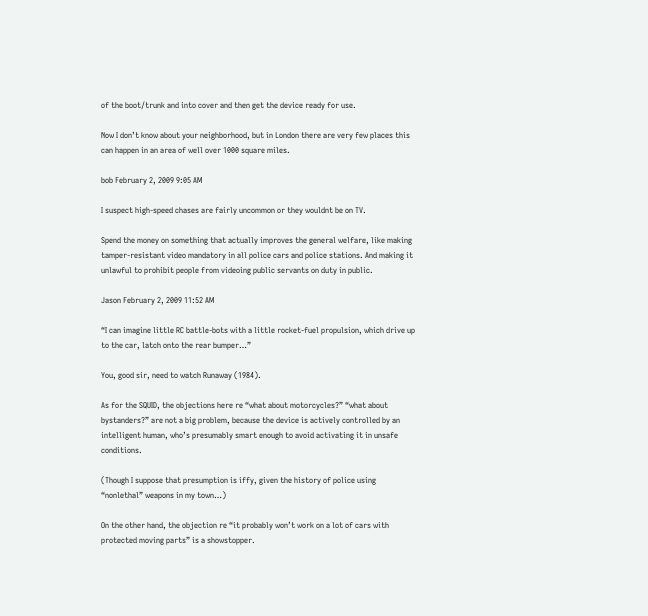of the boot/trunk and into cover and then get the device ready for use.

Now I don’t know about your neighborhood, but in London there are very few places this can happen in an area of well over 1000 square miles.

bob February 2, 2009 9:05 AM

I suspect high-speed chases are fairly uncommon or they wouldnt be on TV.

Spend the money on something that actually improves the general welfare, like making tamper-resistant video mandatory in all police cars and police stations. And making it unlawful to prohibit people from videoing public servants on duty in public.

Jason February 2, 2009 11:52 AM

“I can imagine little RC battle-bots with a little rocket-fuel propulsion, which drive up to the car, latch onto the rear bumper…”

You, good sir, need to watch Runaway (1984).

As for the SQUID, the objections here re “what about motorcycles?” “what about bystanders?” are not a big problem, because the device is actively controlled by an intelligent human, who’s presumably smart enough to avoid activating it in unsafe conditions.

(Though I suppose that presumption is iffy, given the history of police using “nonlethal” weapons in my town…)

On the other hand, the objection re “it probably won’t work on a lot of cars with protected moving parts” is a showstopper.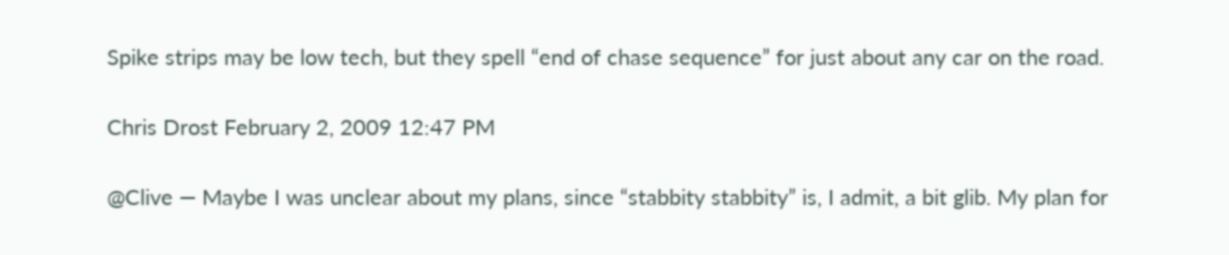Spike strips may be low tech, but they spell “end of chase sequence” for just about any car on the road.

Chris Drost February 2, 2009 12:47 PM

@Clive — Maybe I was unclear about my plans, since “stabbity stabbity” is, I admit, a bit glib. My plan for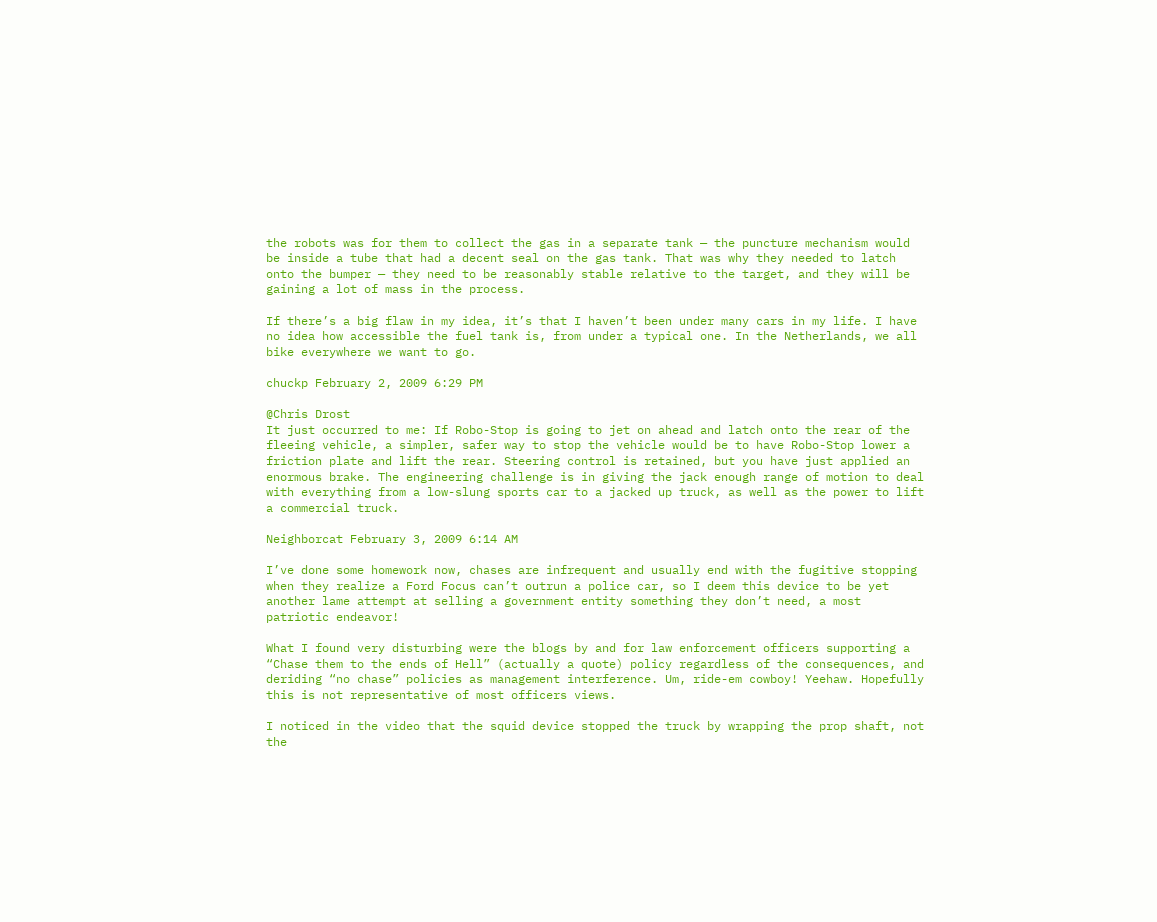the robots was for them to collect the gas in a separate tank — the puncture mechanism would be inside a tube that had a decent seal on the gas tank. That was why they needed to latch onto the bumper — they need to be reasonably stable relative to the target, and they will be gaining a lot of mass in the process.

If there’s a big flaw in my idea, it’s that I haven’t been under many cars in my life. I have no idea how accessible the fuel tank is, from under a typical one. In the Netherlands, we all bike everywhere we want to go.

chuckp February 2, 2009 6:29 PM

@Chris Drost
It just occurred to me: If Robo-Stop is going to jet on ahead and latch onto the rear of the fleeing vehicle, a simpler, safer way to stop the vehicle would be to have Robo-Stop lower a friction plate and lift the rear. Steering control is retained, but you have just applied an enormous brake. The engineering challenge is in giving the jack enough range of motion to deal with everything from a low-slung sports car to a jacked up truck, as well as the power to lift a commercial truck.

Neighborcat February 3, 2009 6:14 AM

I’ve done some homework now, chases are infrequent and usually end with the fugitive stopping when they realize a Ford Focus can’t outrun a police car, so I deem this device to be yet another lame attempt at selling a government entity something they don’t need, a most patriotic endeavor!

What I found very disturbing were the blogs by and for law enforcement officers supporting a “Chase them to the ends of Hell” (actually a quote) policy regardless of the consequences, and deriding “no chase” policies as management interference. Um, ride-em cowboy! Yeehaw. Hopefully this is not representative of most officers views.

I noticed in the video that the squid device stopped the truck by wrapping the prop shaft, not the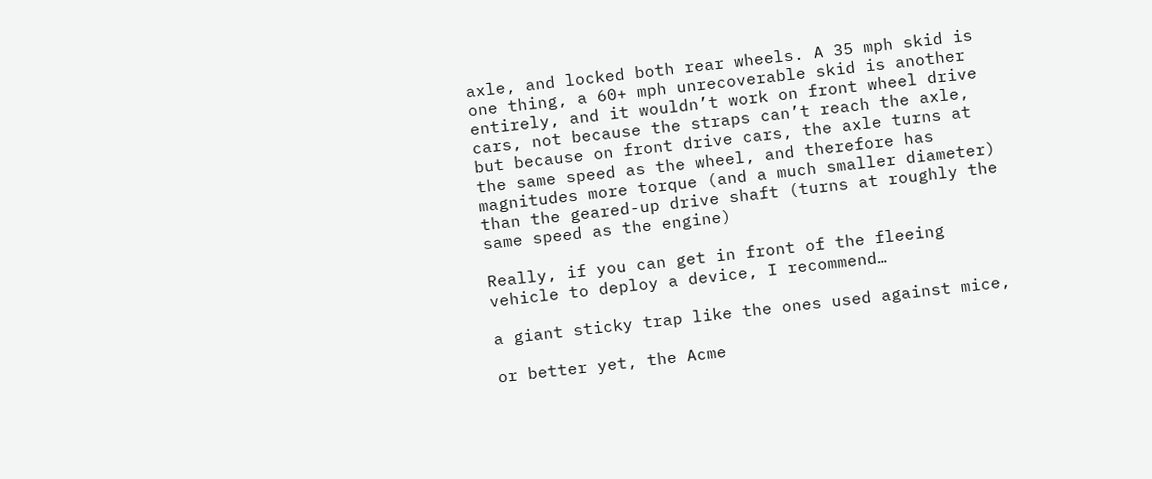axle, and locked both rear wheels. A 35 mph skid is one thing, a 60+ mph unrecoverable skid is another entirely, and it wouldn’t work on front wheel drive cars, not because the straps can’t reach the axle, but because on front drive cars, the axle turns at the same speed as the wheel, and therefore has magnitudes more torque (and a much smaller diameter) than the geared-up drive shaft (turns at roughly the same speed as the engine)

Really, if you can get in front of the fleeing vehicle to deploy a device, I recommend…

a giant sticky trap like the ones used against mice,

or better yet, the Acme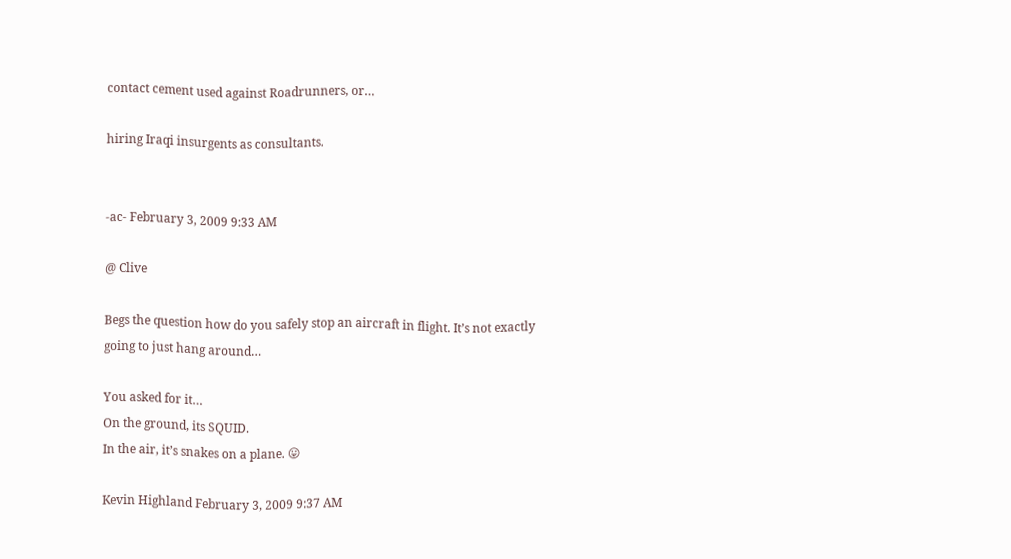contact cement used against Roadrunners, or…

hiring Iraqi insurgents as consultants.


-ac- February 3, 2009 9:33 AM

@ Clive

Begs the question how do you safely stop an aircraft in flight. It’s not exactly going to just hang around…

You asked for it…
On the ground, its SQUID.
In the air, it’s snakes on a plane. 😛

Kevin Highland February 3, 2009 9:37 AM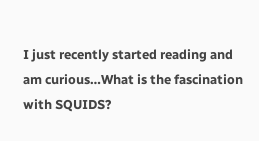I just recently started reading and am curious…What is the fascination with SQUIDS?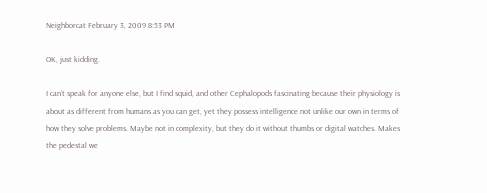Neighborcat February 3, 2009 8:53 PM

OK, just kidding.

I can’t speak for anyone else, but I find squid, and other Cephalopods fascinating because their physiology is about as different from humans as you can get, yet they possess intelligence not unlike our own in terms of how they solve problems. Maybe not in complexity, but they do it without thumbs or digital watches. Makes the pedestal we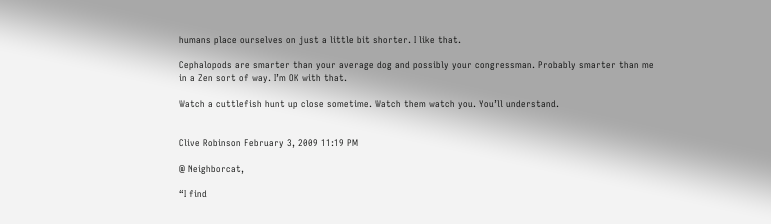humans place ourselves on just a little bit shorter. I like that.

Cephalopods are smarter than your average dog and possibly your congressman. Probably smarter than me in a Zen sort of way. I’m OK with that.

Watch a cuttlefish hunt up close sometime. Watch them watch you. You’ll understand.


Clive Robinson February 3, 2009 11:19 PM

@ Neighborcat,

“I find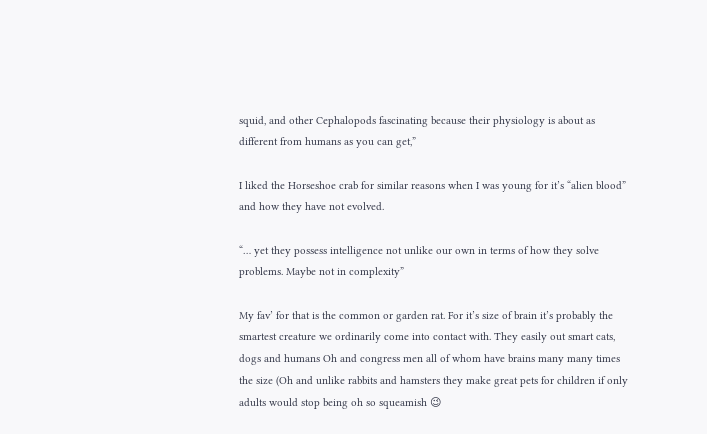squid, and other Cephalopods fascinating because their physiology is about as different from humans as you can get,”

I liked the Horseshoe crab for similar reasons when I was young for it’s “alien blood” and how they have not evolved.

“… yet they possess intelligence not unlike our own in terms of how they solve problems. Maybe not in complexity”

My fav’ for that is the common or garden rat. For it’s size of brain it’s probably the smartest creature we ordinarily come into contact with. They easily out smart cats, dogs and humans Oh and congress men all of whom have brains many many times the size (Oh and unlike rabbits and hamsters they make great pets for children if only adults would stop being oh so squeamish 😉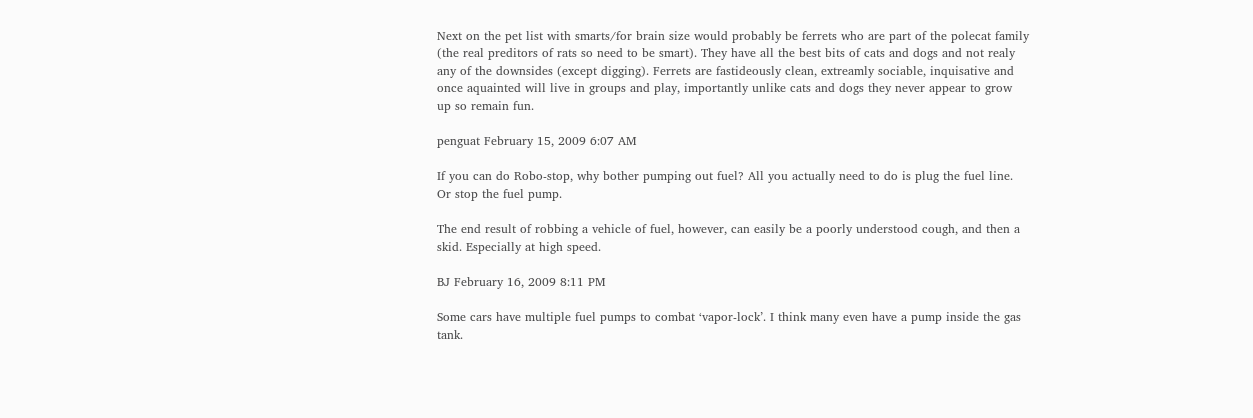Next on the pet list with smarts/for brain size would probably be ferrets who are part of the polecat family (the real preditors of rats so need to be smart). They have all the best bits of cats and dogs and not realy any of the downsides (except digging). Ferrets are fastideously clean, extreamly sociable, inquisative and once aquainted will live in groups and play, importantly unlike cats and dogs they never appear to grow up so remain fun.

penguat February 15, 2009 6:07 AM

If you can do Robo-stop, why bother pumping out fuel? All you actually need to do is plug the fuel line. Or stop the fuel pump.

The end result of robbing a vehicle of fuel, however, can easily be a poorly understood cough, and then a skid. Especially at high speed.

BJ February 16, 2009 8:11 PM

Some cars have multiple fuel pumps to combat ‘vapor-lock’. I think many even have a pump inside the gas tank.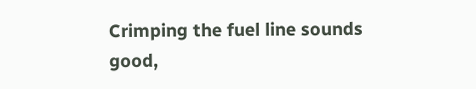Crimping the fuel line sounds good,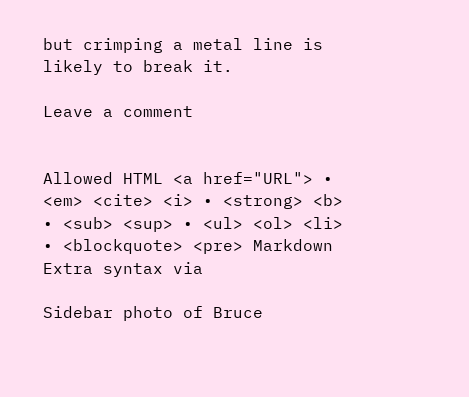but crimping a metal line is likely to break it.

Leave a comment


Allowed HTML <a href="URL"> • <em> <cite> <i> • <strong> <b> • <sub> <sup> • <ul> <ol> <li> • <blockquote> <pre> Markdown Extra syntax via

Sidebar photo of Bruce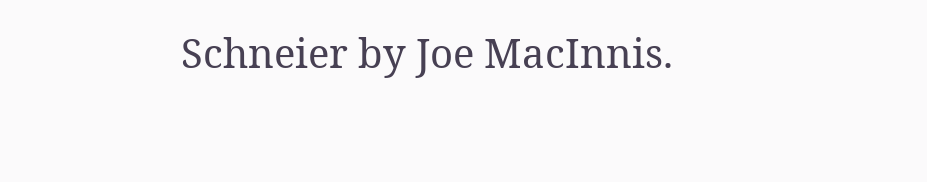Schneier by Joe MacInnis.